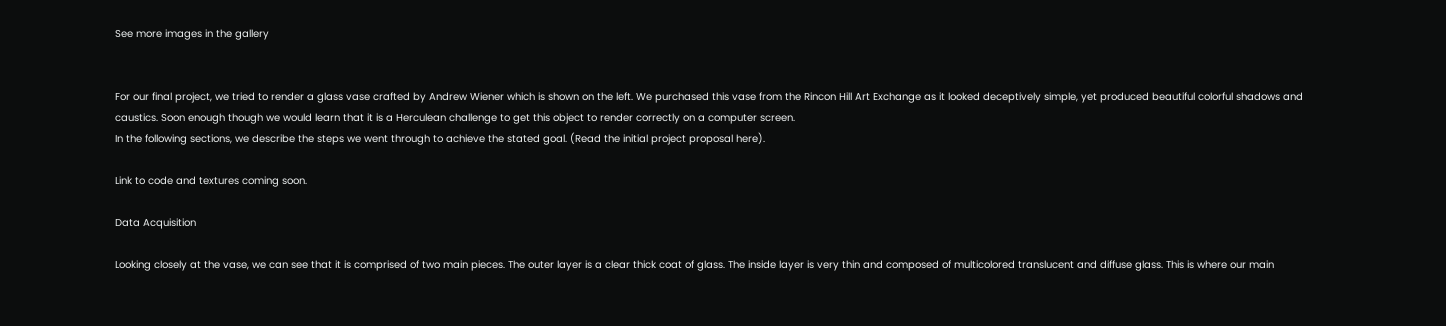See more images in the gallery


For our final project, we tried to render a glass vase crafted by Andrew Wiener which is shown on the left. We purchased this vase from the Rincon Hill Art Exchange as it looked deceptively simple, yet produced beautiful colorful shadows and caustics. Soon enough though we would learn that it is a Herculean challenge to get this object to render correctly on a computer screen.
In the following sections, we describe the steps we went through to achieve the stated goal. (Read the initial project proposal here).

Link to code and textures coming soon.

Data Acquisition

Looking closely at the vase, we can see that it is comprised of two main pieces. The outer layer is a clear thick coat of glass. The inside layer is very thin and composed of multicolored translucent and diffuse glass. This is where our main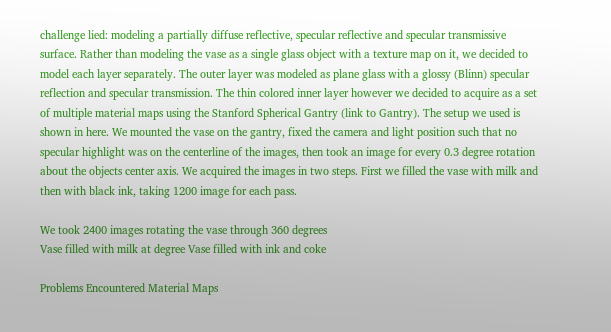challenge lied: modeling a partially diffuse reflective, specular reflective and specular transmissive surface. Rather than modeling the vase as a single glass object with a texture map on it, we decided to model each layer separately. The outer layer was modeled as plane glass with a glossy (Blinn) specular reflection and specular transmission. The thin colored inner layer however we decided to acquire as a set of multiple material maps using the Stanford Spherical Gantry (link to Gantry). The setup we used is shown in here. We mounted the vase on the gantry, fixed the camera and light position such that no specular highlight was on the centerline of the images, then took an image for every 0.3 degree rotation about the objects center axis. We acquired the images in two steps. First we filled the vase with milk and then with black ink, taking 1200 image for each pass.

We took 2400 images rotating the vase through 360 degrees
Vase filled with milk at degree Vase filled with ink and coke

Problems Encountered Material Maps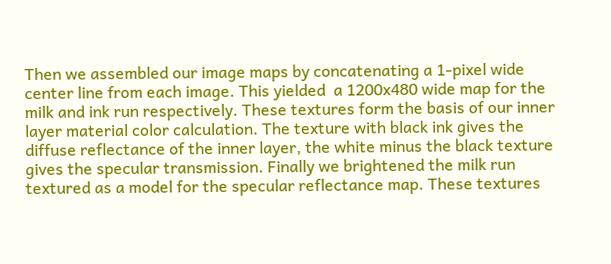Then we assembled our image maps by concatenating a 1-pixel wide center line from each image. This yielded  a 1200x480 wide map for the milk and ink run respectively. These textures form the basis of our inner layer material color calculation. The texture with black ink gives the diffuse reflectance of the inner layer, the white minus the black texture gives the specular transmission. Finally we brightened the milk run textured as a model for the specular reflectance map. These textures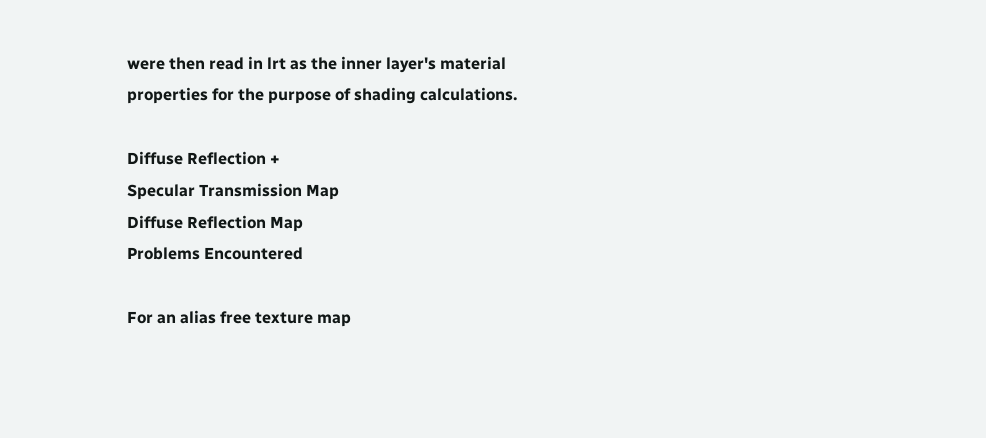were then read in lrt as the inner layer's material properties for the purpose of shading calculations.

Diffuse Reflection +
Specular Transmission Map
Diffuse Reflection Map
Problems Encountered

For an alias free texture map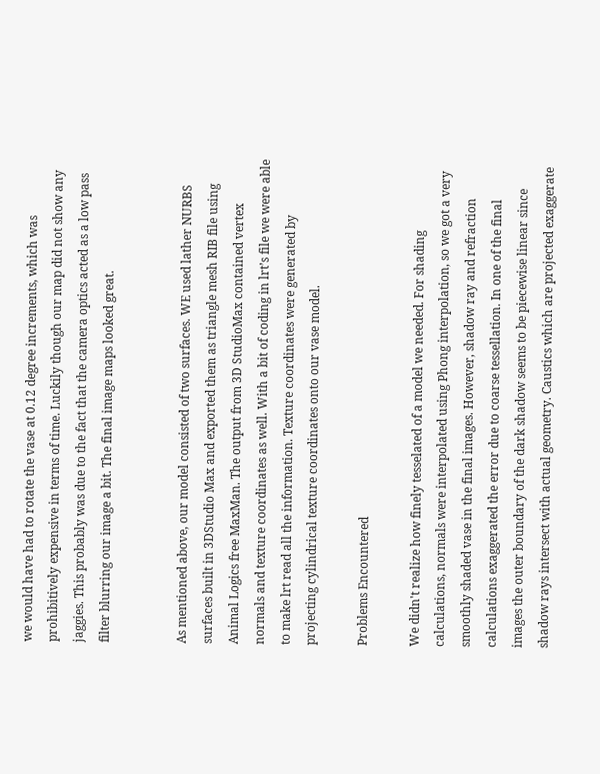we would have had to rotate the vase at 0.12 degree increments, which was prohibitively expensive in terms of time. Luckily though our map did not show any jaggies. This probably was due to the fact that the camera optics acted as a low pass filter blurring our image a bit. The final image maps looked great.


As mentioned above, our model consisted of two surfaces. WE used lather NURBS surfaces built in 3DStudio Max and exported them as triangle mesh RIB file using Animal Logics free MaxMan. The output from 3D StudioMax contained vertex normals and texture coordinates as well. With a bit of coding in lrt’s file we were able to make lrt read all the information. Texture coordinates were generated by projecting cylindrical texture coordinates onto our vase model.

Problems Encountered

We didn't realize how finely tesselated of a model we needed. For shading calculations, normals were interpolated using Phong interpolation, so we got a very smoothly shaded vase in the final images. However, shadow ray and refraction calculations exaggerated the error due to coarse tessellation. In one of the final images the outer boundary of the dark shadow seems to be piecewise linear since shadow rays intersect with actual geometry. Caustics which are projected exaggerate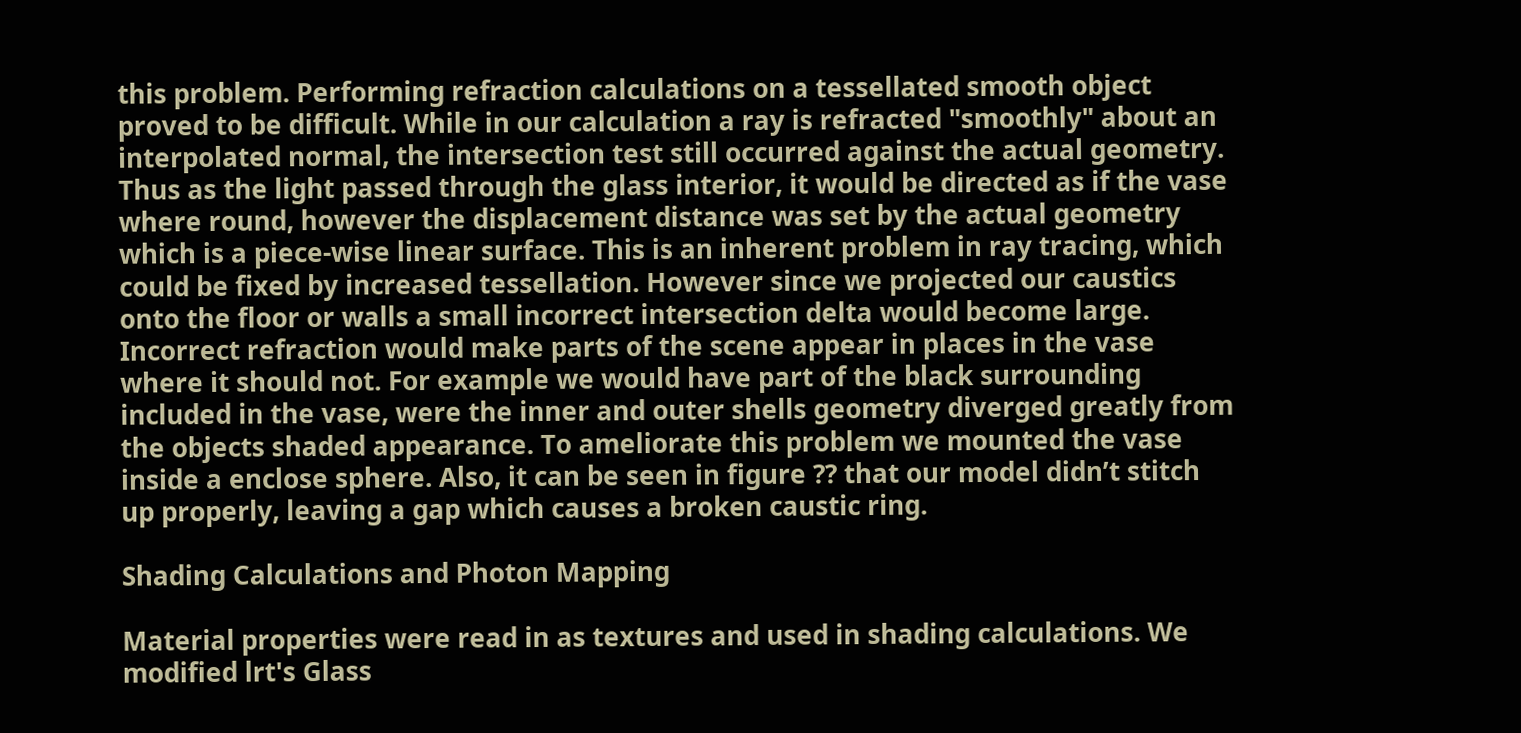this problem. Performing refraction calculations on a tessellated smooth object proved to be difficult. While in our calculation a ray is refracted "smoothly" about an interpolated normal, the intersection test still occurred against the actual geometry. Thus as the light passed through the glass interior, it would be directed as if the vase where round, however the displacement distance was set by the actual geometry which is a piece-wise linear surface. This is an inherent problem in ray tracing, which could be fixed by increased tessellation. However since we projected our caustics onto the floor or walls a small incorrect intersection delta would become large. Incorrect refraction would make parts of the scene appear in places in the vase where it should not. For example we would have part of the black surrounding included in the vase, were the inner and outer shells geometry diverged greatly from the objects shaded appearance. To ameliorate this problem we mounted the vase inside a enclose sphere. Also, it can be seen in figure ?? that our model didn’t stitch up properly, leaving a gap which causes a broken caustic ring.

Shading Calculations and Photon Mapping

Material properties were read in as textures and used in shading calculations. We modified lrt's Glass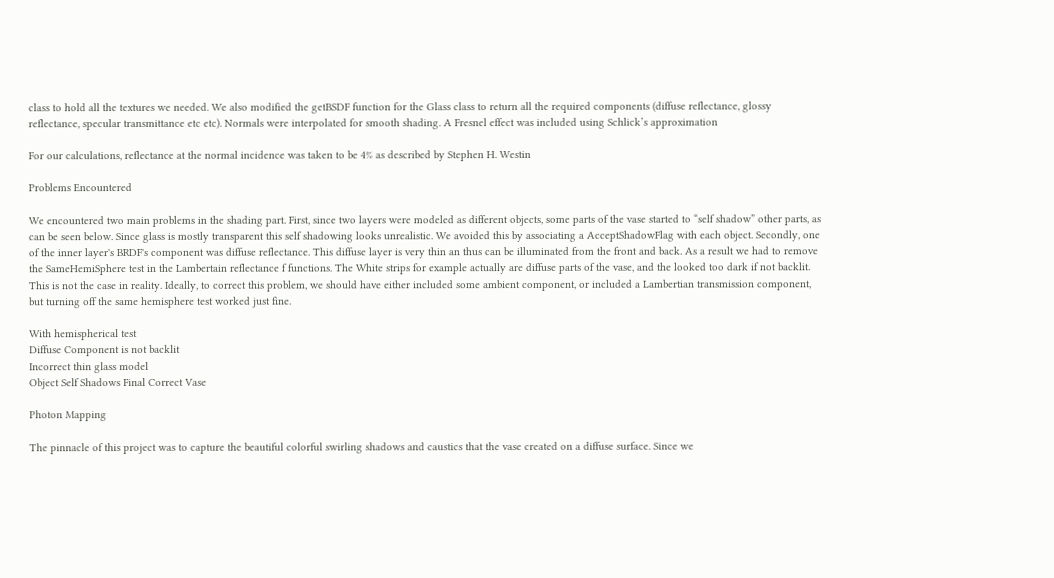class to hold all the textures we needed. We also modified the getBSDF function for the Glass class to return all the required components (diffuse reflectance, glossy reflectance, specular transmittance etc etc). Normals were interpolated for smooth shading. A Fresnel effect was included using Schlick’s approximation

For our calculations, reflectance at the normal incidence was taken to be 4% as described by Stephen H. Westin

Problems Encountered

We encountered two main problems in the shading part. First, since two layers were modeled as different objects, some parts of the vase started to “self shadow” other parts, as can be seen below. Since glass is mostly transparent this self shadowing looks unrealistic. We avoided this by associating a AcceptShadowFlag with each object. Secondly, one of the inner layer's BRDF's component was diffuse reflectance. This diffuse layer is very thin an thus can be illuminated from the front and back. As a result we had to remove the SameHemiSphere test in the Lambertain reflectance f functions. The White strips for example actually are diffuse parts of the vase, and the looked too dark if not backlit. This is not the case in reality. Ideally, to correct this problem, we should have either included some ambient component, or included a Lambertian transmission component, but turning off the same hemisphere test worked just fine.

With hemispherical test
Diffuse Component is not backlit
Incorrect thin glass model
Object Self Shadows Final Correct Vase

Photon Mapping

The pinnacle of this project was to capture the beautiful colorful swirling shadows and caustics that the vase created on a diffuse surface. Since we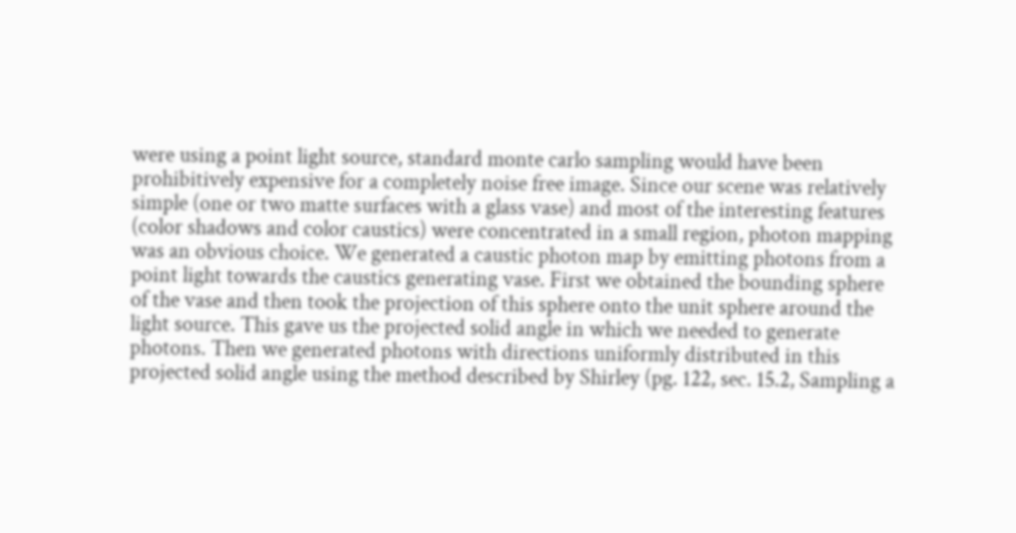were using a point light source, standard monte carlo sampling would have been prohibitively expensive for a completely noise free image. Since our scene was relatively simple (one or two matte surfaces with a glass vase) and most of the interesting features (color shadows and color caustics) were concentrated in a small region, photon mapping was an obvious choice. We generated a caustic photon map by emitting photons from a point light towards the caustics generating vase. First we obtained the bounding sphere of the vase and then took the projection of this sphere onto the unit sphere around the light source. This gave us the projected solid angle in which we needed to generate photons. Then we generated photons with directions uniformly distributed in this projected solid angle using the method described by Shirley (pg. 122, sec. 15.2, Sampling a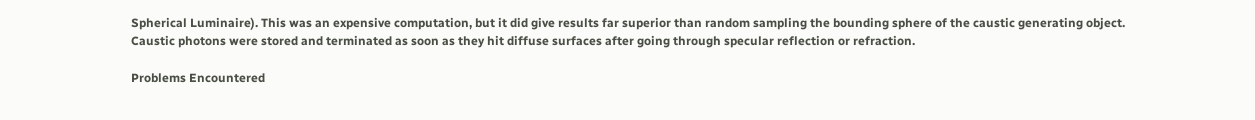Spherical Luminaire). This was an expensive computation, but it did give results far superior than random sampling the bounding sphere of the caustic generating object. Caustic photons were stored and terminated as soon as they hit diffuse surfaces after going through specular reflection or refraction.

Problems Encountered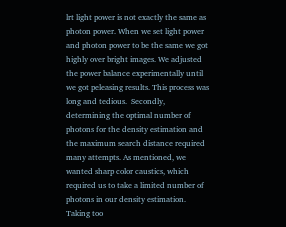lrt light power is not exactly the same as photon power. When we set light power and photon power to be the same we got highly over bright images. We adjusted the power balance experimentally until we got peleasing results. This process was long and tedious.  Secondly, determining the optimal number of photons for the density estimation and the maximum search distance required many attempts. As mentioned, we wanted sharp color caustics, which required us to take a limited number of photons in our density estimation. Taking too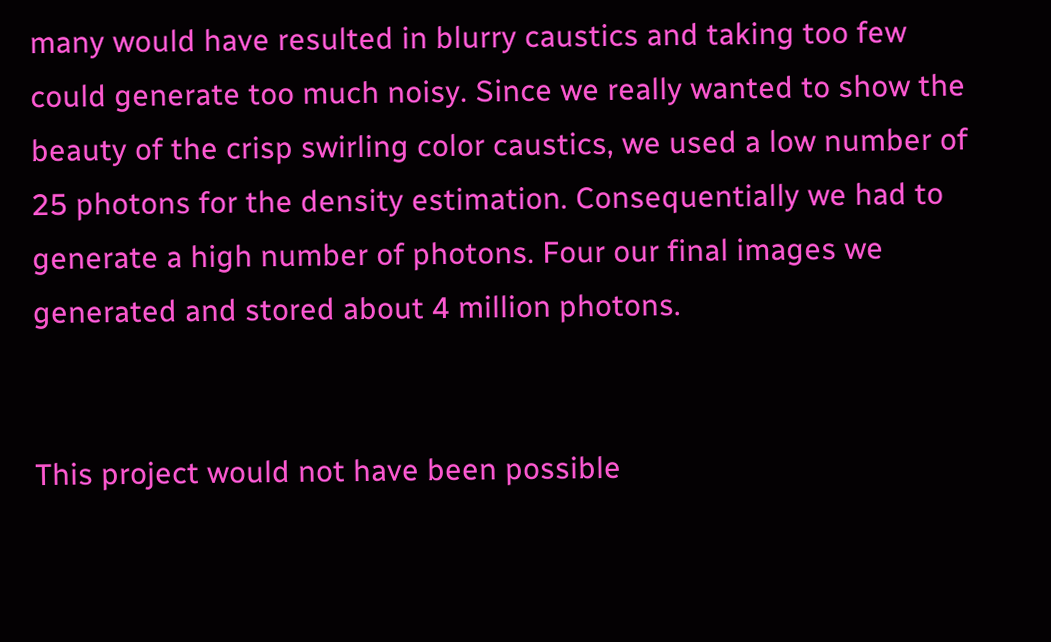many would have resulted in blurry caustics and taking too few could generate too much noisy. Since we really wanted to show the beauty of the crisp swirling color caustics, we used a low number of 25 photons for the density estimation. Consequentially we had to generate a high number of photons. Four our final images we generated and stored about 4 million photons.


This project would not have been possible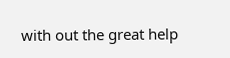with out the great help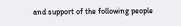and support of the following people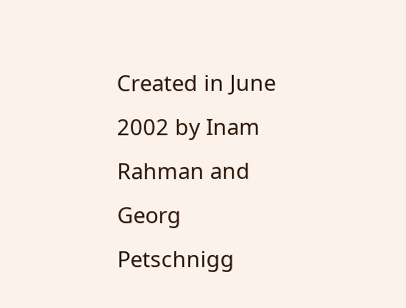Created in June 2002 by Inam Rahman and Georg Petschnigg